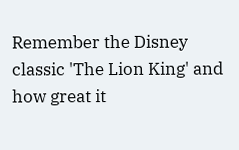Remember the Disney classic 'The Lion King' and how great it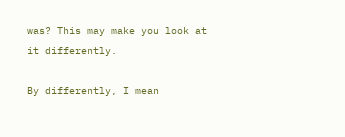was? This may make you look at it differently.

By differently, I mean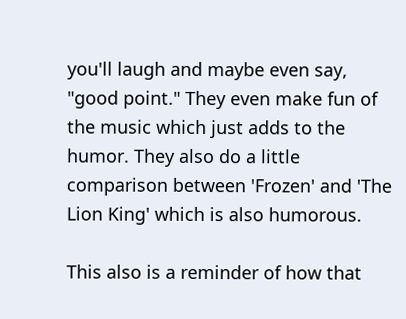you'll laugh and maybe even say, "good point." They even make fun of the music which just adds to the humor. They also do a little comparison between 'Frozen' and 'The Lion King' which is also humorous.

This also is a reminder of how that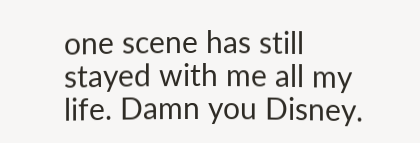one scene has still stayed with me all my life. Damn you Disney.